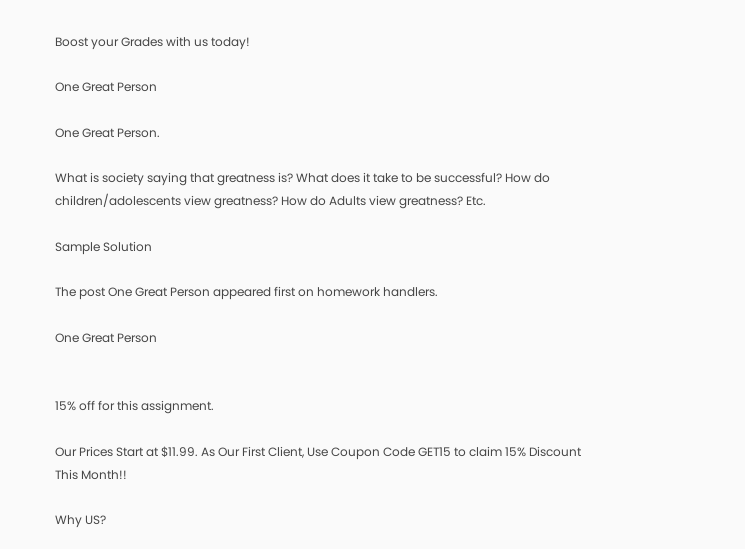Boost your Grades with us today!

One Great Person

One Great Person.

What is society saying that greatness is? What does it take to be successful? How do children/adolescents view greatness? How do Adults view greatness? Etc.

Sample Solution

The post One Great Person appeared first on homework handlers.

One Great Person


15% off for this assignment.

Our Prices Start at $11.99. As Our First Client, Use Coupon Code GET15 to claim 15% Discount This Month!!

Why US?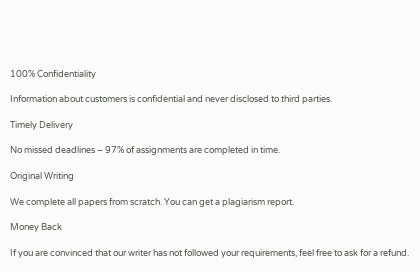100% Confidentiality

Information about customers is confidential and never disclosed to third parties.

Timely Delivery

No missed deadlines – 97% of assignments are completed in time.

Original Writing

We complete all papers from scratch. You can get a plagiarism report.

Money Back

If you are convinced that our writer has not followed your requirements, feel free to ask for a refund.